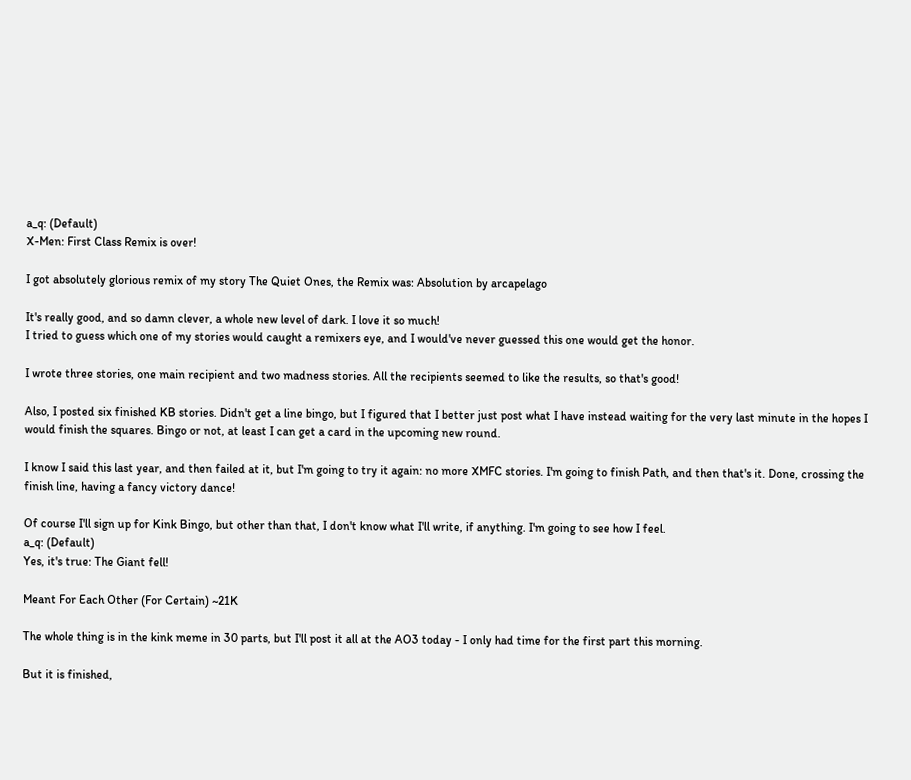a_q: (Default)
X-Men: First Class Remix is over!

I got absolutely glorious remix of my story The Quiet Ones, the Remix was: Absolution by arcapelago

It's really good, and so damn clever, a whole new level of dark. I love it so much!
I tried to guess which one of my stories would caught a remixers eye, and I would've never guessed this one would get the honor.

I wrote three stories, one main recipient and two madness stories. All the recipients seemed to like the results, so that's good!

Also, I posted six finished KB stories. Didn't get a line bingo, but I figured that I better just post what I have instead waiting for the very last minute in the hopes I would finish the squares. Bingo or not, at least I can get a card in the upcoming new round.

I know I said this last year, and then failed at it, but I'm going to try it again: no more XMFC stories. I'm going to finish Path, and then that's it. Done, crossing the finish line, having a fancy victory dance!

Of course I'll sign up for Kink Bingo, but other than that, I don't know what I'll write, if anything. I'm going to see how I feel.
a_q: (Default)
Yes, it's true: The Giant fell!

Meant For Each Other (For Certain) ~21K

The whole thing is in the kink meme in 30 parts, but I'll post it all at the AO3 today - I only had time for the first part this morning.

But it is finished,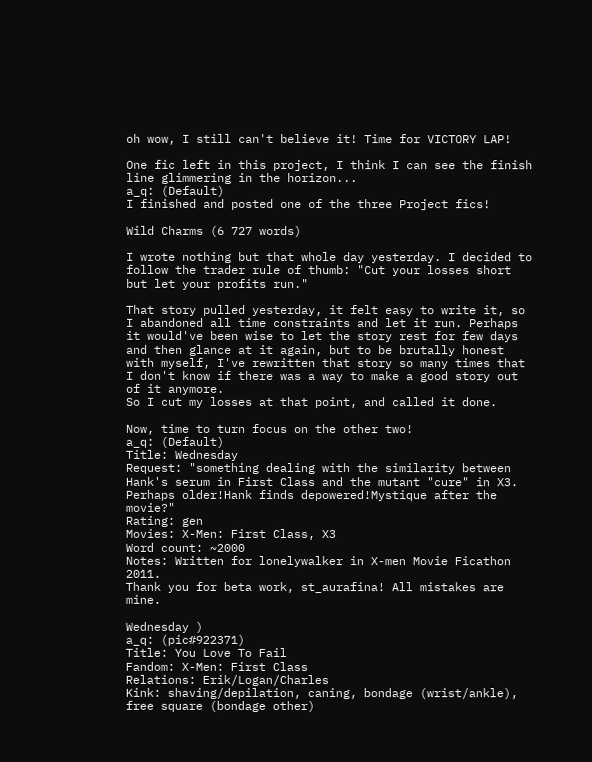oh wow, I still can't believe it! Time for VICTORY LAP!

One fic left in this project, I think I can see the finish line glimmering in the horizon...
a_q: (Default)
I finished and posted one of the three Project fics!

Wild Charms (6 727 words)

I wrote nothing but that whole day yesterday. I decided to follow the trader rule of thumb: "Cut your losses short but let your profits run."

That story pulled yesterday, it felt easy to write it, so I abandoned all time constraints and let it run. Perhaps it would've been wise to let the story rest for few days and then glance at it again, but to be brutally honest with myself, I've rewritten that story so many times that I don't know if there was a way to make a good story out of it anymore.
So I cut my losses at that point, and called it done.

Now, time to turn focus on the other two!
a_q: (Default)
Title: Wednesday
Request: "something dealing with the similarity between Hank's serum in First Class and the mutant "cure" in X3. Perhaps older!Hank finds depowered!Mystique after the movie?"
Rating: gen
Movies: X-Men: First Class, X3
Word count: ~2000
Notes: Written for lonelywalker in X-men Movie Ficathon 2011.
Thank you for beta work, st_aurafina! All mistakes are mine.

Wednesday )
a_q: (pic#922371)
Title: You Love To Fail
Fandom: X-Men: First Class
Relations: Erik/Logan/Charles
Kink: shaving/depilation, caning, bondage (wrist/ankle), free square (bondage other)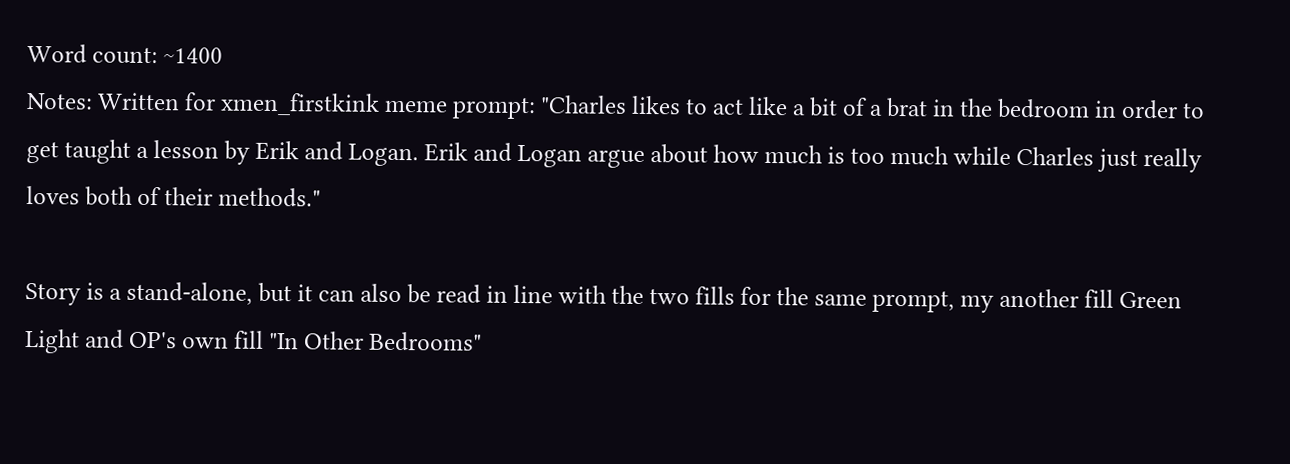Word count: ~1400
Notes: Written for xmen_firstkink meme prompt: "Charles likes to act like a bit of a brat in the bedroom in order to get taught a lesson by Erik and Logan. Erik and Logan argue about how much is too much while Charles just really loves both of their methods."

Story is a stand-alone, but it can also be read in line with the two fills for the same prompt, my another fill Green Light and OP's own fill "In Other Bedrooms"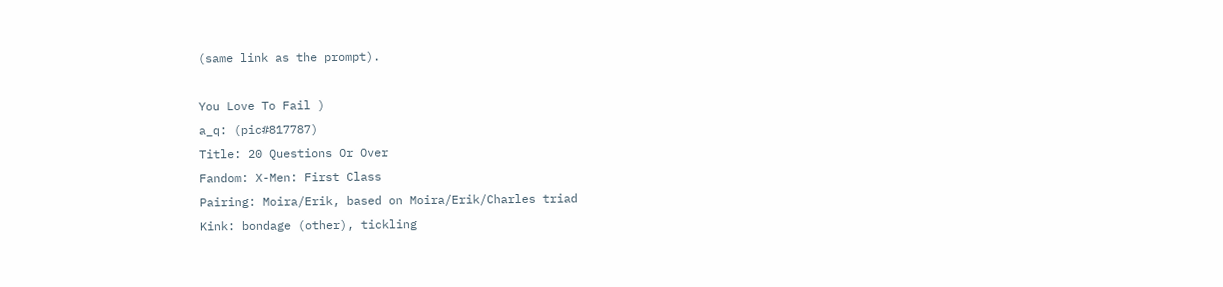(same link as the prompt).

You Love To Fail )
a_q: (pic#817787)
Title: 20 Questions Or Over
Fandom: X-Men: First Class
Pairing: Moira/Erik, based on Moira/Erik/Charles triad
Kink: bondage (other), tickling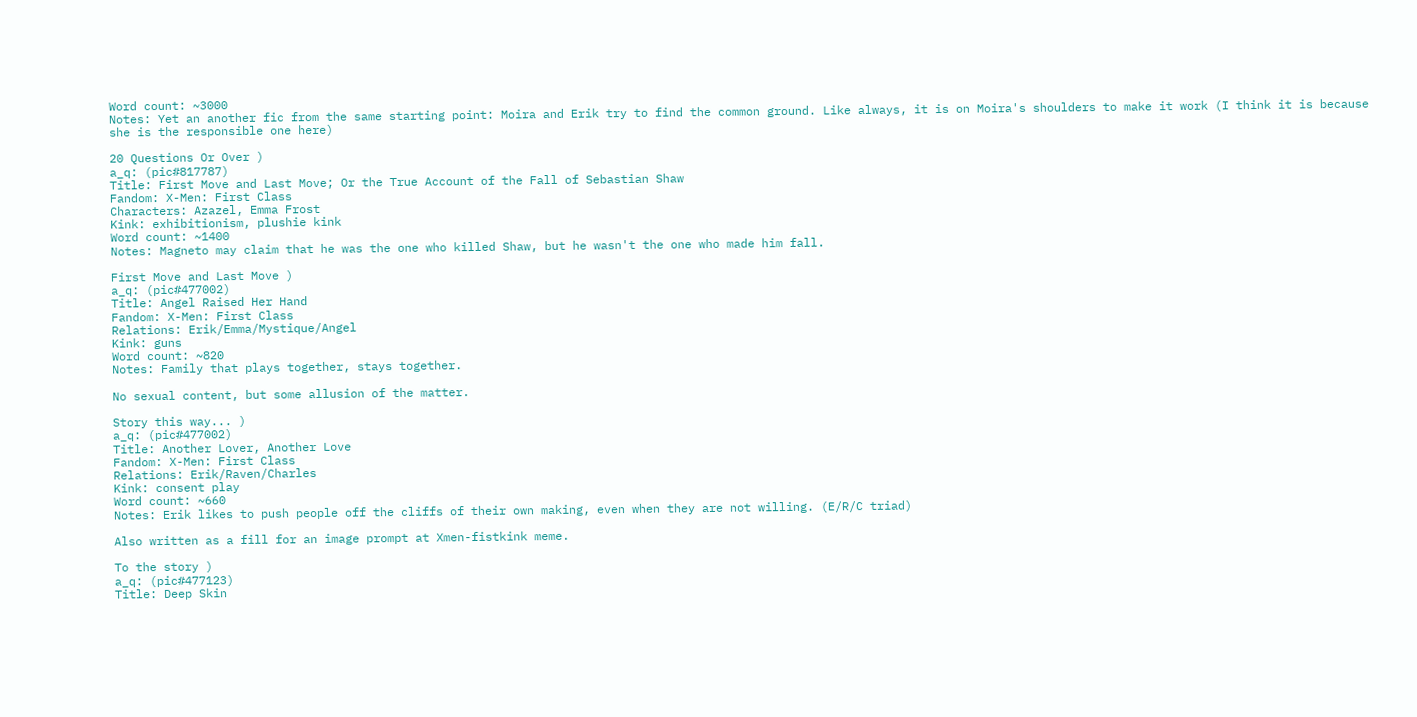Word count: ~3000
Notes: Yet an another fic from the same starting point: Moira and Erik try to find the common ground. Like always, it is on Moira's shoulders to make it work (I think it is because she is the responsible one here)

20 Questions Or Over )
a_q: (pic#817787)
Title: First Move and Last Move; Or the True Account of the Fall of Sebastian Shaw
Fandom: X-Men: First Class
Characters: Azazel, Emma Frost
Kink: exhibitionism, plushie kink
Word count: ~1400
Notes: Magneto may claim that he was the one who killed Shaw, but he wasn't the one who made him fall.

First Move and Last Move )
a_q: (pic#477002)
Title: Angel Raised Her Hand
Fandom: X-Men: First Class
Relations: Erik/Emma/Mystique/Angel
Kink: guns
Word count: ~820
Notes: Family that plays together, stays together.

No sexual content, but some allusion of the matter.

Story this way... )
a_q: (pic#477002)
Title: Another Lover, Another Love
Fandom: X-Men: First Class
Relations: Erik/Raven/Charles
Kink: consent play
Word count: ~660
Notes: Erik likes to push people off the cliffs of their own making, even when they are not willing. (E/R/C triad)

Also written as a fill for an image prompt at Xmen-fistkink meme.

To the story )
a_q: (pic#477123)
Title: Deep Skin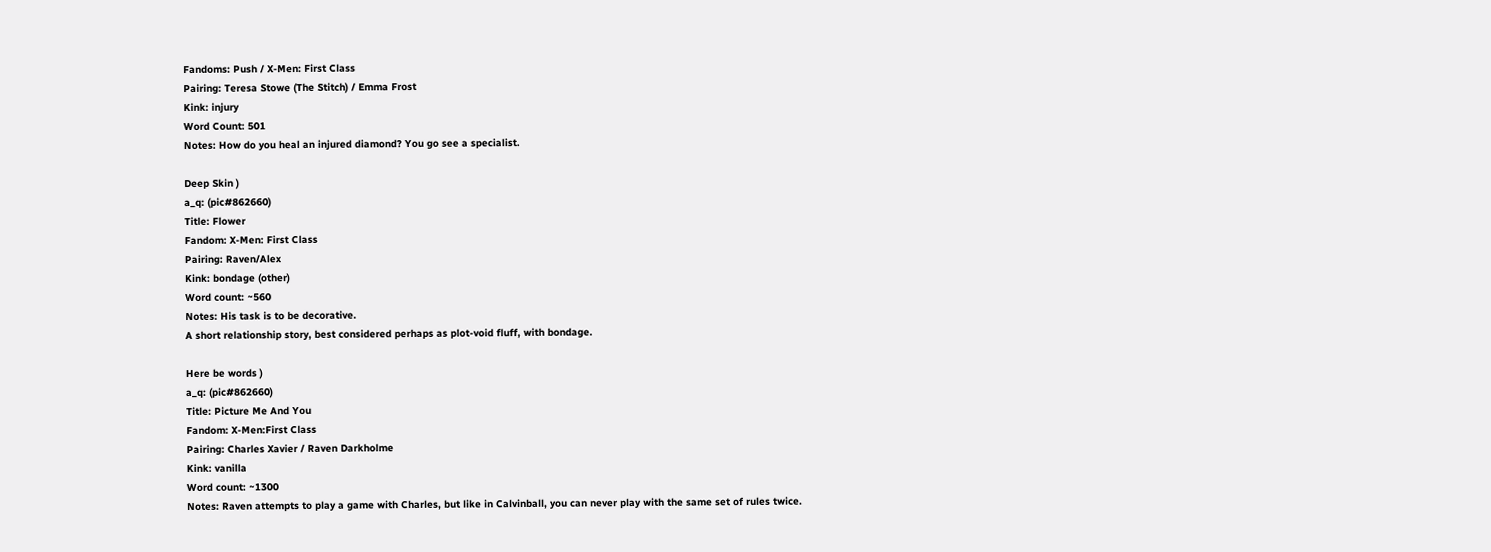Fandoms: Push / X-Men: First Class
Pairing: Teresa Stowe (The Stitch) / Emma Frost
Kink: injury
Word Count: 501
Notes: How do you heal an injured diamond? You go see a specialist.

Deep Skin )
a_q: (pic#862660)
Title: Flower
Fandom: X-Men: First Class
Pairing: Raven/Alex
Kink: bondage (other)
Word count: ~560
Notes: His task is to be decorative.
A short relationship story, best considered perhaps as plot-void fluff, with bondage.

Here be words )
a_q: (pic#862660)
Title: Picture Me And You
Fandom: X-Men:First Class
Pairing: Charles Xavier / Raven Darkholme
Kink: vanilla
Word count: ~1300
Notes: Raven attempts to play a game with Charles, but like in Calvinball, you can never play with the same set of rules twice.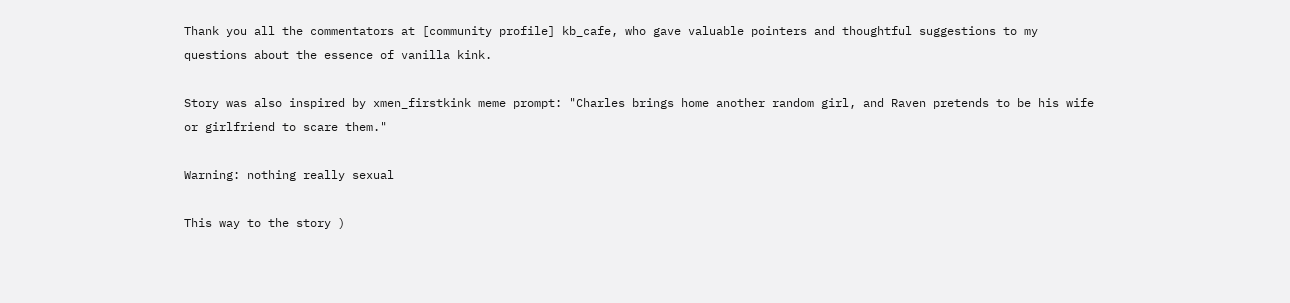Thank you all the commentators at [community profile] kb_cafe, who gave valuable pointers and thoughtful suggestions to my questions about the essence of vanilla kink.

Story was also inspired by xmen_firstkink meme prompt: "Charles brings home another random girl, and Raven pretends to be his wife or girlfriend to scare them."

Warning: nothing really sexual

This way to the story )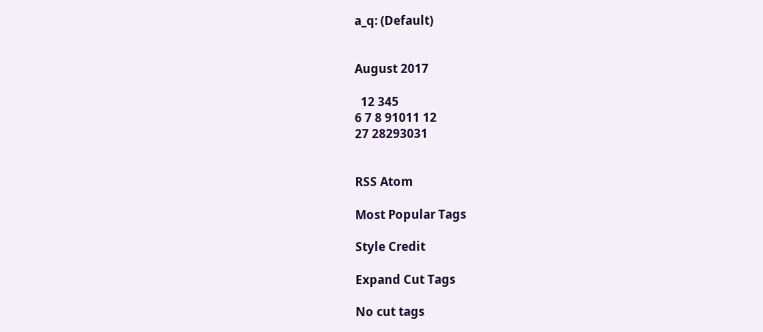a_q: (Default)


August 2017

  12 345
6 7 8 91011 12
27 28293031


RSS Atom

Most Popular Tags

Style Credit

Expand Cut Tags

No cut tags